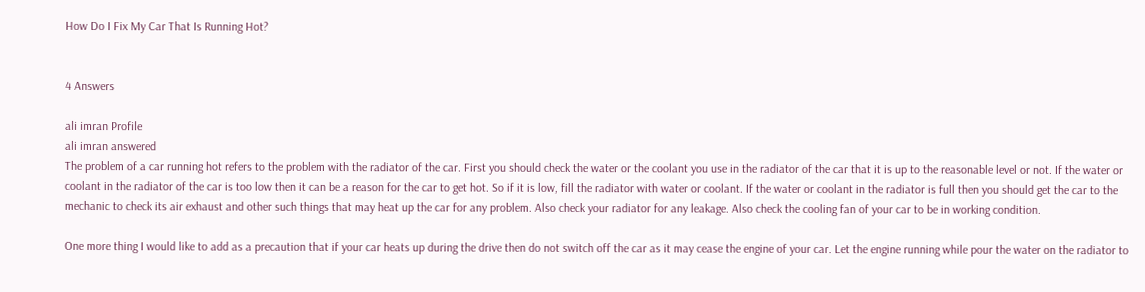How Do I Fix My Car That Is Running Hot?


4 Answers

ali imran Profile
ali imran answered
The problem of a car running hot refers to the problem with the radiator of the car. First you should check the water or the coolant you use in the radiator of the car that it is up to the reasonable level or not. If the water or coolant in the radiator of the car is too low then it can be a reason for the car to get hot. So if it is low, fill the radiator with water or coolant. If the water or coolant in the radiator is full then you should get the car to the mechanic to check its air exhaust and other such things that may heat up the car for any problem. Also check your radiator for any leakage. Also check the cooling fan of your car to be in working condition.

One more thing I would like to add as a precaution that if your car heats up during the drive then do not switch off the car as it may cease the engine of your car. Let the engine running while pour the water on the radiator to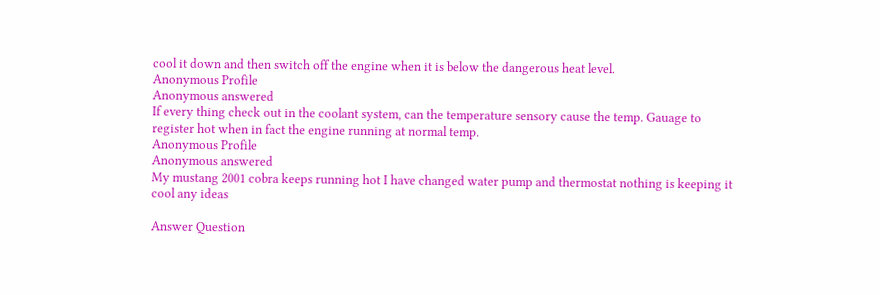cool it down and then switch off the engine when it is below the dangerous heat level.
Anonymous Profile
Anonymous answered
If every thing check out in the coolant system, can the temperature sensory cause the temp. Gauage to register hot when in fact the engine running at normal temp.
Anonymous Profile
Anonymous answered
My mustang 2001 cobra keeps running hot I have changed water pump and thermostat nothing is keeping it cool any ideas

Answer Question